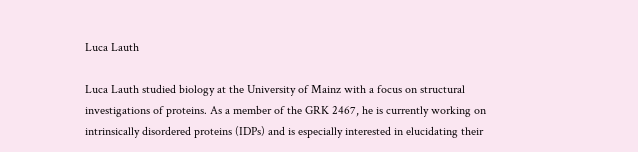Luca Lauth

Luca Lauth studied biology at the University of Mainz with a focus on structural investigations of proteins. As a member of the GRK 2467, he is currently working on intrinsically disordered proteins (IDPs) and is especially interested in elucidating their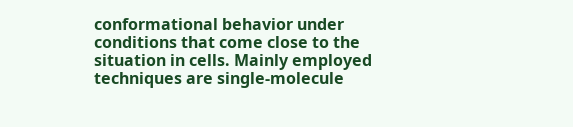conformational behavior under conditions that come close to the situation in cells. Mainly employed techniques are single-molecule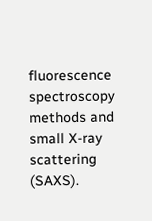fluorescence spectroscopy methods and small X-ray scattering (SAXS).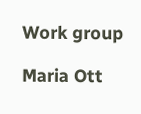Work group

Maria Ott